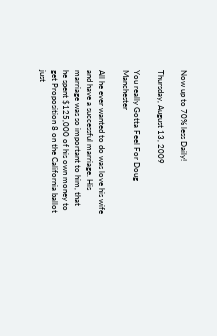Now up to 70% less Daily!

Thursday, August 13, 2009

You really Gotta Feel For Doug Manchester

All he ever wanted to do was love his wife and have a successful marriage. His marriage was so important to him, that he spent $125,000 of his own money to get Proposition 8 on the California ballot just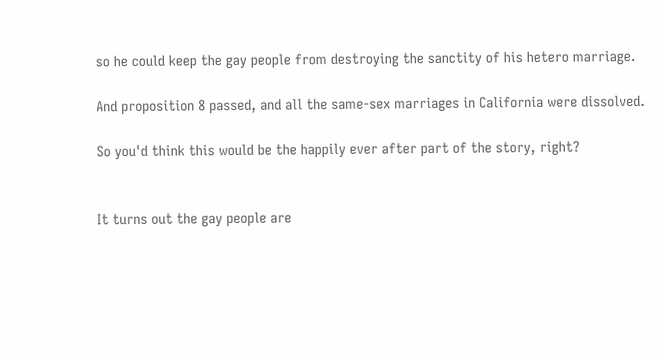so he could keep the gay people from destroying the sanctity of his hetero marriage.

And proposition 8 passed, and all the same-sex marriages in California were dissolved.

So you'd think this would be the happily ever after part of the story, right?


It turns out the gay people are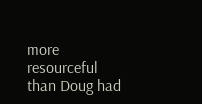more resourceful than Doug had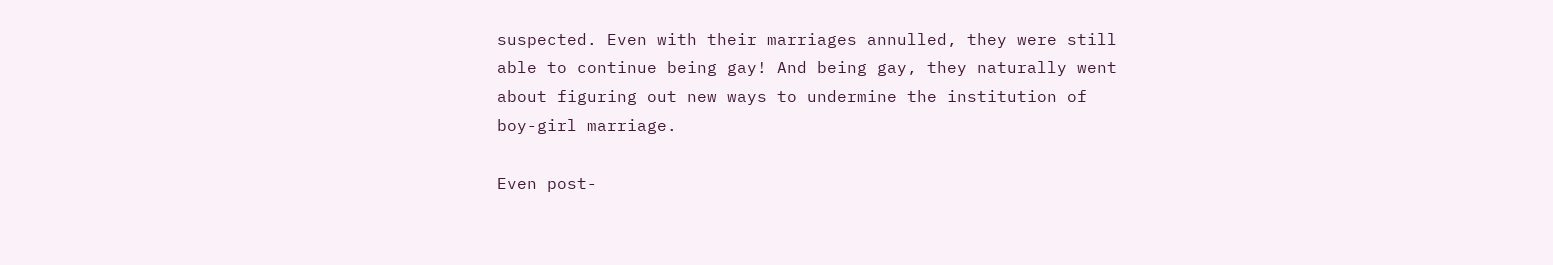suspected. Even with their marriages annulled, they were still able to continue being gay! And being gay, they naturally went about figuring out new ways to undermine the institution of boy-girl marriage.

Even post-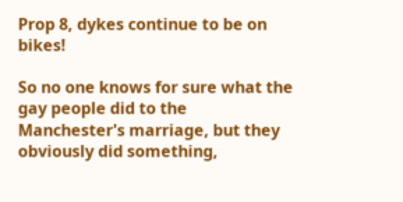Prop 8, dykes continue to be on bikes!

So no one knows for sure what the gay people did to the Manchester's marriage, but they obviously did something,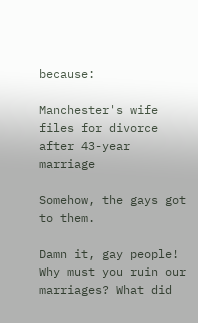because:

Manchester's wife files for divorce after 43-year marriage

Somehow, the gays got to them.

Damn it, gay people! Why must you ruin our marriages? What did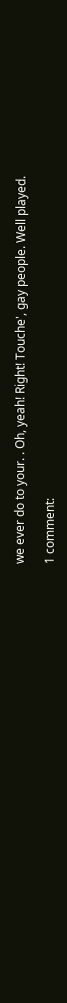we ever do to your. . Oh, yeah! Right! Touche', gay people. Well played.

1 comment: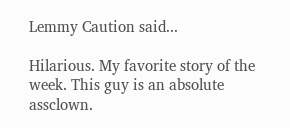Lemmy Caution said...

Hilarious. My favorite story of the week. This guy is an absolute assclown.